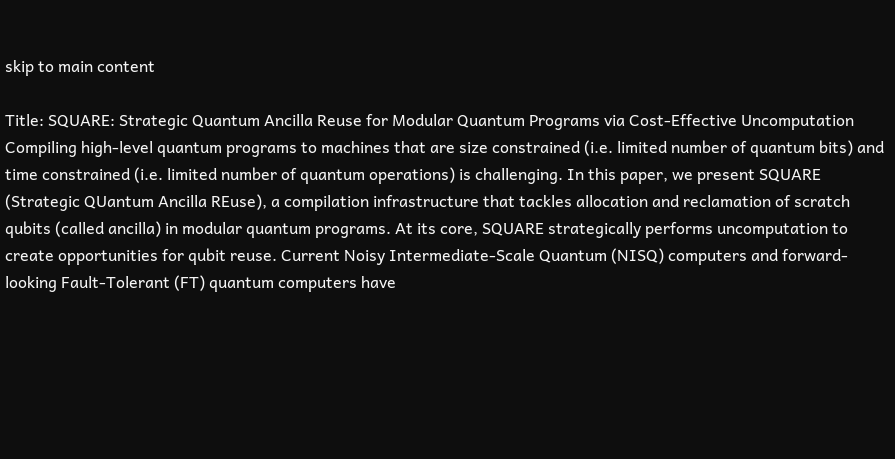skip to main content

Title: SQUARE: Strategic Quantum Ancilla Reuse for Modular Quantum Programs via Cost-Effective Uncomputation
Compiling high-level quantum programs to machines that are size constrained (i.e. limited number of quantum bits) and time constrained (i.e. limited number of quantum operations) is challenging. In this paper, we present SQUARE (Strategic QUantum Ancilla REuse), a compilation infrastructure that tackles allocation and reclamation of scratch qubits (called ancilla) in modular quantum programs. At its core, SQUARE strategically performs uncomputation to create opportunities for qubit reuse. Current Noisy Intermediate-Scale Quantum (NISQ) computers and forward-looking Fault-Tolerant (FT) quantum computers have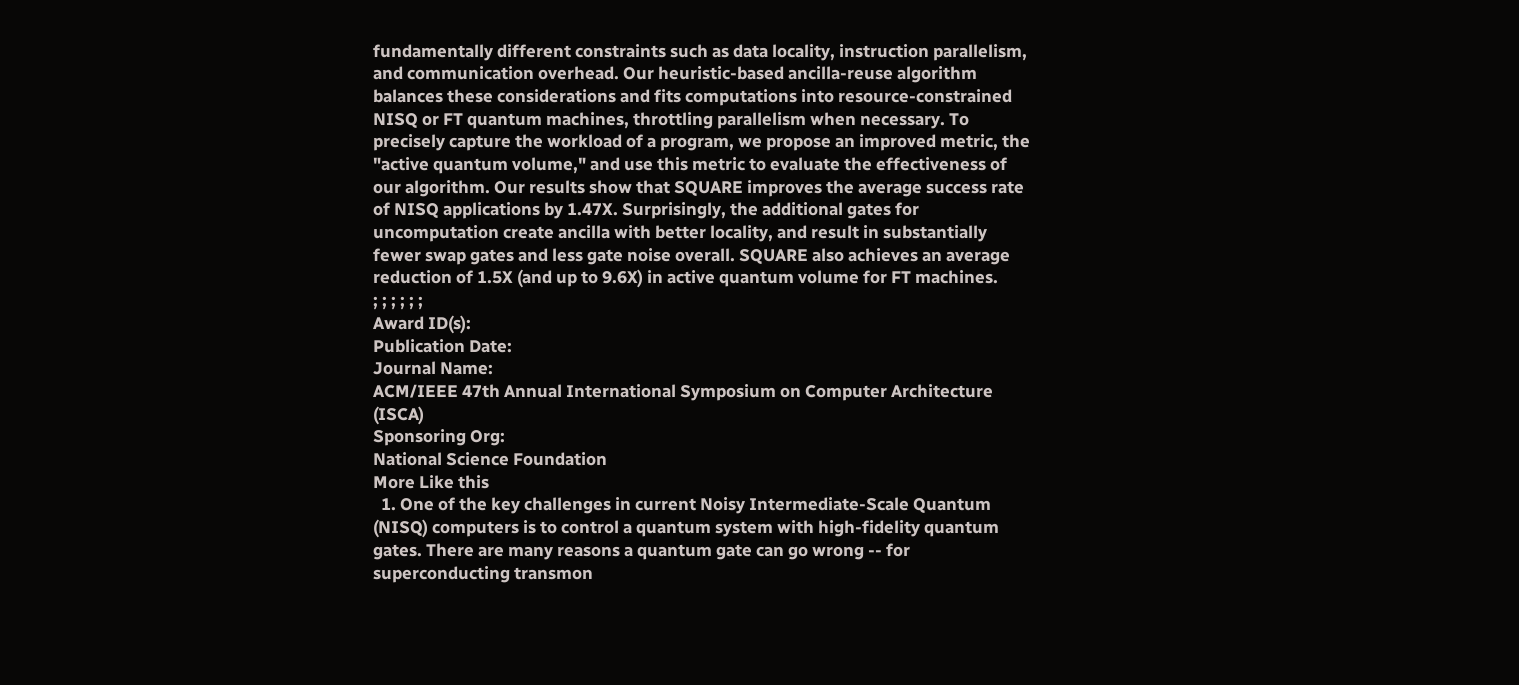fundamentally different constraints such as data locality, instruction parallelism, and communication overhead. Our heuristic-based ancilla-reuse algorithm balances these considerations and fits computations into resource-constrained NISQ or FT quantum machines, throttling parallelism when necessary. To precisely capture the workload of a program, we propose an improved metric, the "active quantum volume," and use this metric to evaluate the effectiveness of our algorithm. Our results show that SQUARE improves the average success rate of NISQ applications by 1.47X. Surprisingly, the additional gates for uncomputation create ancilla with better locality, and result in substantially fewer swap gates and less gate noise overall. SQUARE also achieves an average reduction of 1.5X (and up to 9.6X) in active quantum volume for FT machines.
; ; ; ; ; ;
Award ID(s):
Publication Date:
Journal Name:
ACM/IEEE 47th Annual International Symposium on Computer Architecture (ISCA)
Sponsoring Org:
National Science Foundation
More Like this
  1. One of the key challenges in current Noisy Intermediate-Scale Quantum (NISQ) computers is to control a quantum system with high-fidelity quantum gates. There are many reasons a quantum gate can go wrong -- for superconducting transmon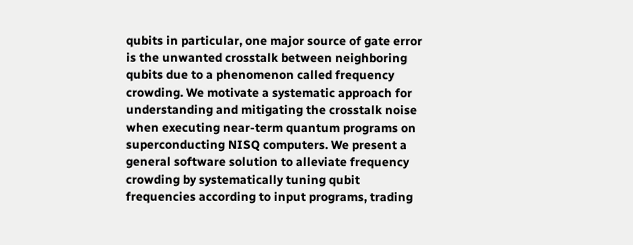qubits in particular, one major source of gate error is the unwanted crosstalk between neighboring qubits due to a phenomenon called frequency crowding. We motivate a systematic approach for understanding and mitigating the crosstalk noise when executing near-term quantum programs on superconducting NISQ computers. We present a general software solution to alleviate frequency crowding by systematically tuning qubit frequencies according to input programs, trading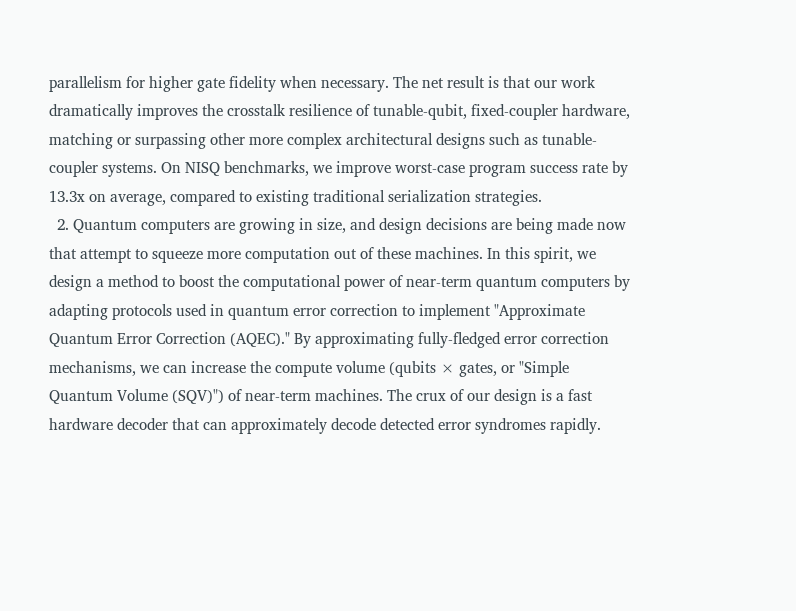parallelism for higher gate fidelity when necessary. The net result is that our work dramatically improves the crosstalk resilience of tunable-qubit, fixed-coupler hardware, matching or surpassing other more complex architectural designs such as tunable-coupler systems. On NISQ benchmarks, we improve worst-case program success rate by 13.3x on average, compared to existing traditional serialization strategies.
  2. Quantum computers are growing in size, and design decisions are being made now that attempt to squeeze more computation out of these machines. In this spirit, we design a method to boost the computational power of near-term quantum computers by adapting protocols used in quantum error correction to implement "Approximate Quantum Error Correction (AQEC)." By approximating fully-fledged error correction mechanisms, we can increase the compute volume (qubits × gates, or "Simple Quantum Volume (SQV)") of near-term machines. The crux of our design is a fast hardware decoder that can approximately decode detected error syndromes rapidly.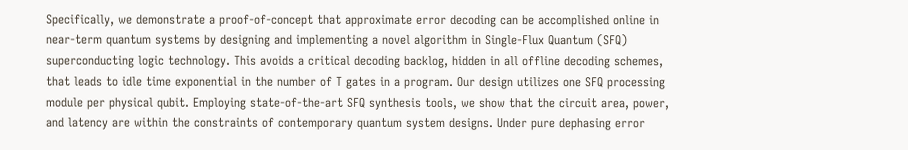Specifically, we demonstrate a proof-of-concept that approximate error decoding can be accomplished online in near-term quantum systems by designing and implementing a novel algorithm in Single-Flux Quantum (SFQ) superconducting logic technology. This avoids a critical decoding backlog, hidden in all offline decoding schemes, that leads to idle time exponential in the number of T gates in a program. Our design utilizes one SFQ processing module per physical qubit. Employing state-of-the-art SFQ synthesis tools, we show that the circuit area, power, and latency are within the constraints of contemporary quantum system designs. Under pure dephasing error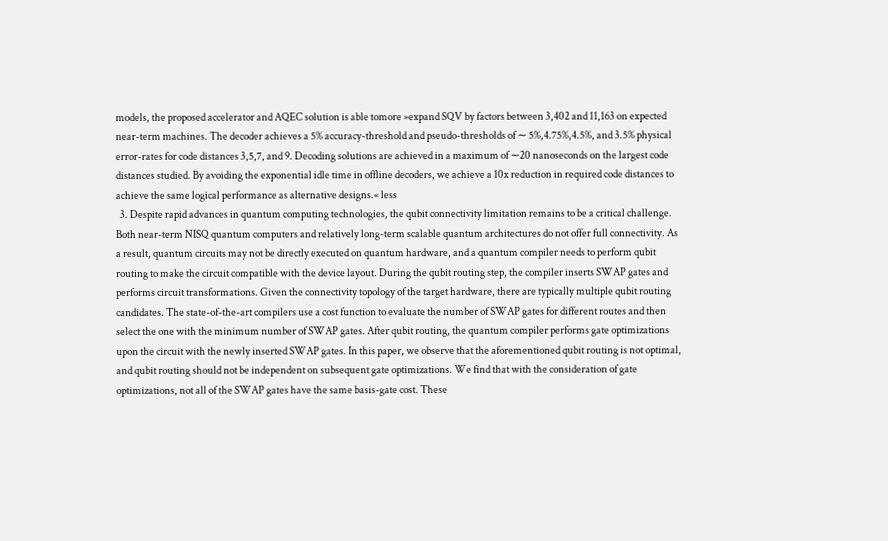models, the proposed accelerator and AQEC solution is able tomore »expand SQV by factors between 3,402 and 11,163 on expected near-term machines. The decoder achieves a 5% accuracy-threshold and pseudo-thresholds of ∼ 5%,4.75%,4.5%, and 3.5% physical error-rates for code distances 3,5,7, and 9. Decoding solutions are achieved in a maximum of ∼20 nanoseconds on the largest code distances studied. By avoiding the exponential idle time in offline decoders, we achieve a 10x reduction in required code distances to achieve the same logical performance as alternative designs.« less
  3. Despite rapid advances in quantum computing technologies, the qubit connectivity limitation remains to be a critical challenge. Both near-term NISQ quantum computers and relatively long-term scalable quantum architectures do not offer full connectivity. As a result, quantum circuits may not be directly executed on quantum hardware, and a quantum compiler needs to perform qubit routing to make the circuit compatible with the device layout. During the qubit routing step, the compiler inserts SWAP gates and performs circuit transformations. Given the connectivity topology of the target hardware, there are typically multiple qubit routing candidates. The state-of-the-art compilers use a cost function to evaluate the number of SWAP gates for different routes and then select the one with the minimum number of SWAP gates. After qubit routing, the quantum compiler performs gate optimizations upon the circuit with the newly inserted SWAP gates. In this paper, we observe that the aforementioned qubit routing is not optimal, and qubit routing should not be independent on subsequent gate optimizations. We find that with the consideration of gate optimizations, not all of the SWAP gates have the same basis-gate cost. These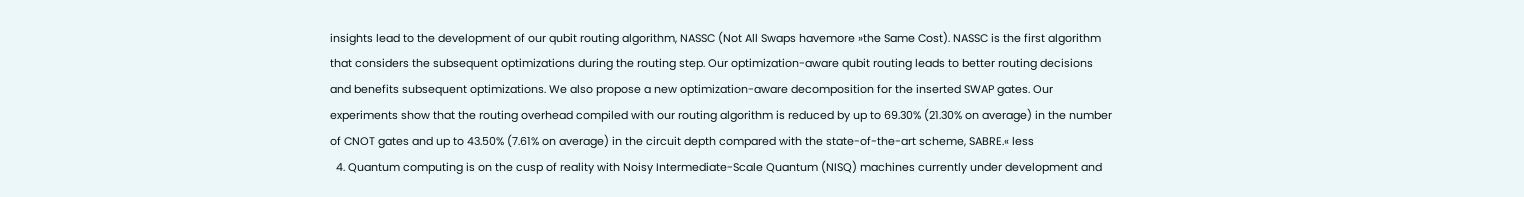insights lead to the development of our qubit routing algorithm, NASSC (Not All Swaps havemore »the Same Cost). NASSC is the first algorithm that considers the subsequent optimizations during the routing step. Our optimization-aware qubit routing leads to better routing decisions and benefits subsequent optimizations. We also propose a new optimization-aware decomposition for the inserted SWAP gates. Our experiments show that the routing overhead compiled with our routing algorithm is reduced by up to 69.30% (21.30% on average) in the number of CNOT gates and up to 43.50% (7.61% on average) in the circuit depth compared with the state-of-the-art scheme, SABRE.« less
  4. Quantum computing is on the cusp of reality with Noisy Intermediate-Scale Quantum (NISQ) machines currently under development and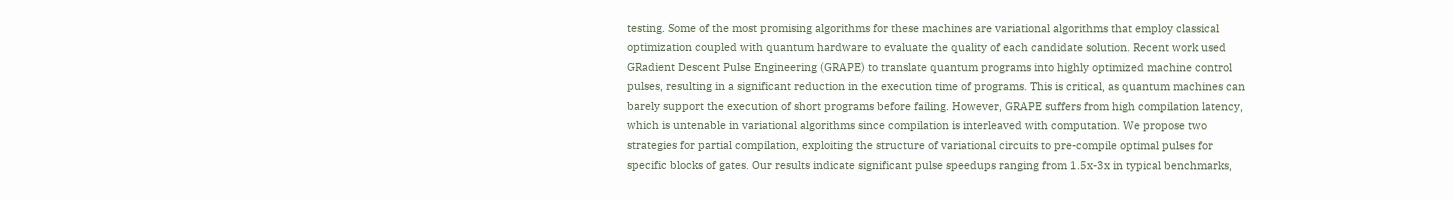testing. Some of the most promising algorithms for these machines are variational algorithms that employ classical optimization coupled with quantum hardware to evaluate the quality of each candidate solution. Recent work used GRadient Descent Pulse Engineering (GRAPE) to translate quantum programs into highly optimized machine control pulses, resulting in a significant reduction in the execution time of programs. This is critical, as quantum machines can barely support the execution of short programs before failing. However, GRAPE suffers from high compilation latency, which is untenable in variational algorithms since compilation is interleaved with computation. We propose two strategies for partial compilation, exploiting the structure of variational circuits to pre-compile optimal pulses for specific blocks of gates. Our results indicate significant pulse speedups ranging from 1.5x-3x in typical benchmarks,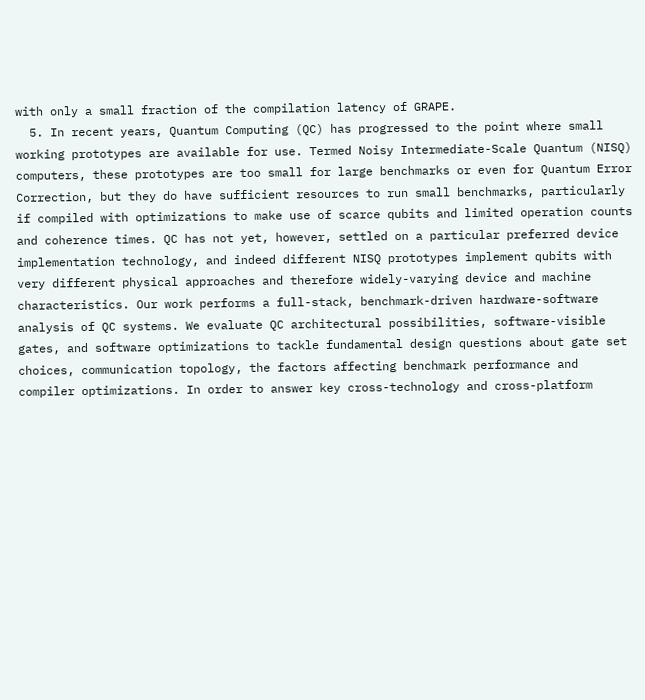with only a small fraction of the compilation latency of GRAPE.
  5. In recent years, Quantum Computing (QC) has progressed to the point where small working prototypes are available for use. Termed Noisy Intermediate-Scale Quantum (NISQ) computers, these prototypes are too small for large benchmarks or even for Quantum Error Correction, but they do have sufficient resources to run small benchmarks, particularly if compiled with optimizations to make use of scarce qubits and limited operation counts and coherence times. QC has not yet, however, settled on a particular preferred device implementation technology, and indeed different NISQ prototypes implement qubits with very different physical approaches and therefore widely-varying device and machine characteristics. Our work performs a full-stack, benchmark-driven hardware-software analysis of QC systems. We evaluate QC architectural possibilities, software-visible gates, and software optimizations to tackle fundamental design questions about gate set choices, communication topology, the factors affecting benchmark performance and compiler optimizations. In order to answer key cross-technology and cross-platform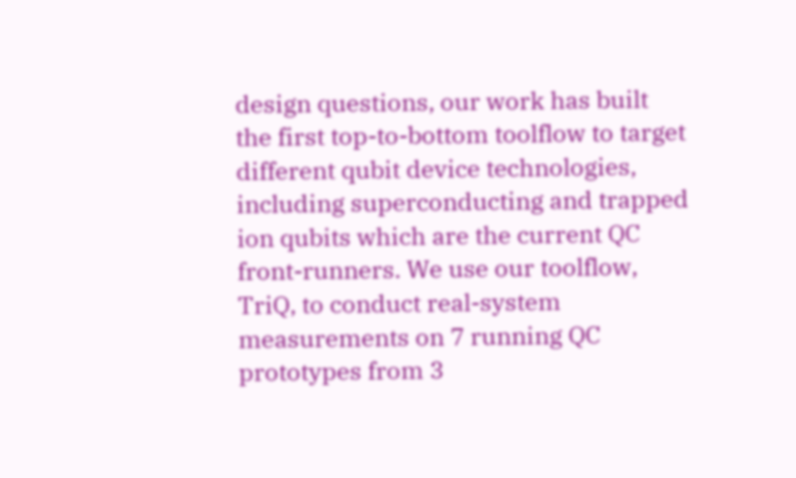design questions, our work has built the first top-to-bottom toolflow to target different qubit device technologies, including superconducting and trapped ion qubits which are the current QC front-runners. We use our toolflow, TriQ, to conduct real-system measurements on 7 running QC prototypes from 3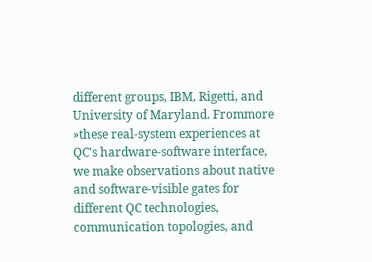different groups, IBM, Rigetti, and University of Maryland. Frommore »these real-system experiences at QC's hardware-software interface, we make observations about native and software-visible gates for different QC technologies, communication topologies, and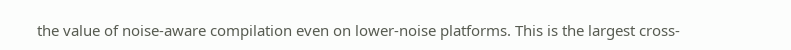the value of noise-aware compilation even on lower-noise platforms. This is the largest cross-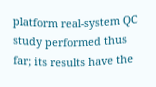platform real-system QC study performed thus far; its results have the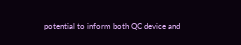potential to inform both QC device and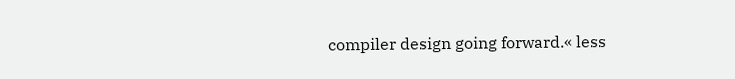compiler design going forward.« less